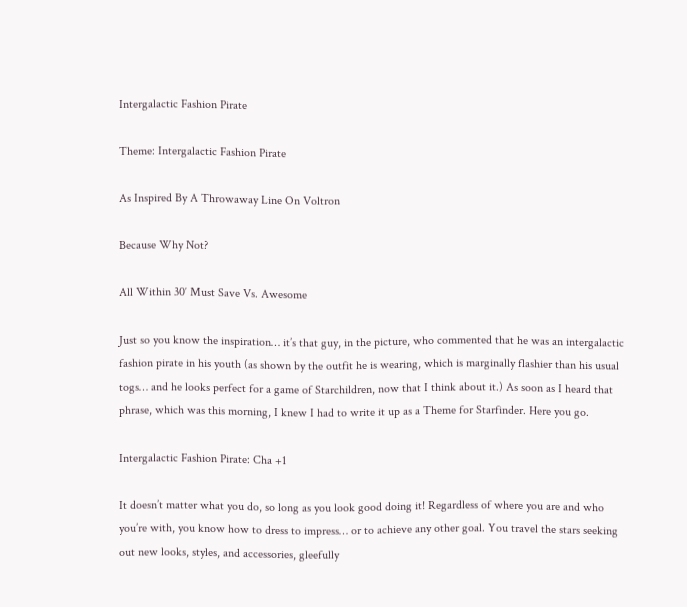Intergalactic Fashion Pirate

Theme: Intergalactic Fashion Pirate

As Inspired By A Throwaway Line On Voltron

Because Why Not?

All Within 30′ Must Save Vs. Awesome

Just so you know the inspiration… it’s that guy, in the picture, who commented that he was an intergalactic fashion pirate in his youth (as shown by the outfit he is wearing, which is marginally flashier than his usual togs… and he looks perfect for a game of Starchildren, now that I think about it.) As soon as I heard that phrase, which was this morning, I knew I had to write it up as a Theme for Starfinder. Here you go.

Intergalactic Fashion Pirate: Cha +1

It doesn’t matter what you do, so long as you look good doing it! Regardless of where you are and who you’re with, you know how to dress to impress… or to achieve any other goal. You travel the stars seeking out new looks, styles, and accessories, gleefully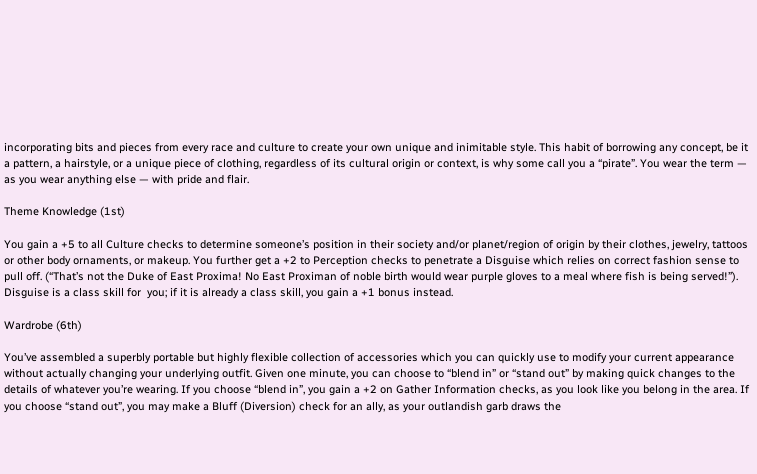incorporating bits and pieces from every race and culture to create your own unique and inimitable style. This habit of borrowing any concept, be it a pattern, a hairstyle, or a unique piece of clothing, regardless of its cultural origin or context, is why some call you a “pirate”. You wear the term — as you wear anything else — with pride and flair.

Theme Knowledge (1st)

You gain a +5 to all Culture checks to determine someone’s position in their society and/or planet/region of origin by their clothes, jewelry, tattoos or other body ornaments, or makeup. You further get a +2 to Perception checks to penetrate a Disguise which relies on correct fashion sense to pull off. (“That’s not the Duke of East Proxima! No East Proximan of noble birth would wear purple gloves to a meal where fish is being served!”). Disguise is a class skill for  you; if it is already a class skill, you gain a +1 bonus instead.

Wardrobe (6th)

You’ve assembled a superbly portable but highly flexible collection of accessories which you can quickly use to modify your current appearance without actually changing your underlying outfit. Given one minute, you can choose to “blend in” or “stand out” by making quick changes to the details of whatever you’re wearing. If you choose “blend in”, you gain a +2 on Gather Information checks, as you look like you belong in the area. If you choose “stand out”, you may make a Bluff (Diversion) check for an ally, as your outlandish garb draws the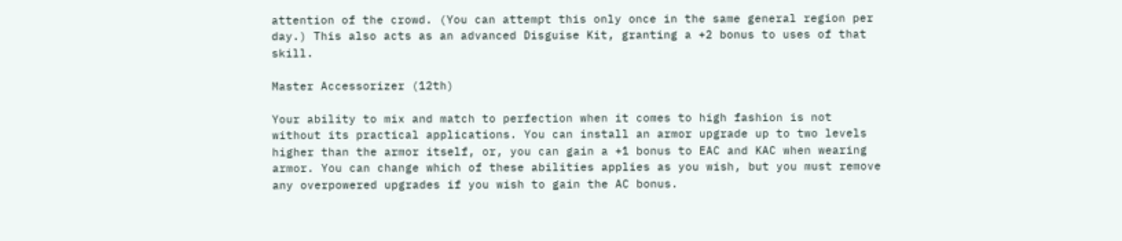attention of the crowd. (You can attempt this only once in the same general region per day.) This also acts as an advanced Disguise Kit, granting a +2 bonus to uses of that skill.

Master Accessorizer (12th)

Your ability to mix and match to perfection when it comes to high fashion is not without its practical applications. You can install an armor upgrade up to two levels higher than the armor itself, or, you can gain a +1 bonus to EAC and KAC when wearing armor. You can change which of these abilities applies as you wish, but you must remove any overpowered upgrades if you wish to gain the AC bonus.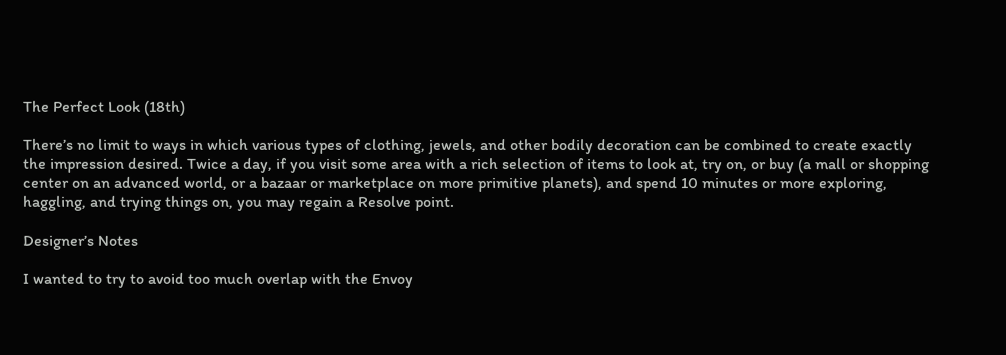The Perfect Look (18th)

There’s no limit to ways in which various types of clothing, jewels, and other bodily decoration can be combined to create exactly the impression desired. Twice a day, if you visit some area with a rich selection of items to look at, try on, or buy (a mall or shopping center on an advanced world, or a bazaar or marketplace on more primitive planets), and spend 10 minutes or more exploring, haggling, and trying things on, you may regain a Resolve point.

Designer’s Notes

I wanted to try to avoid too much overlap with the Envoy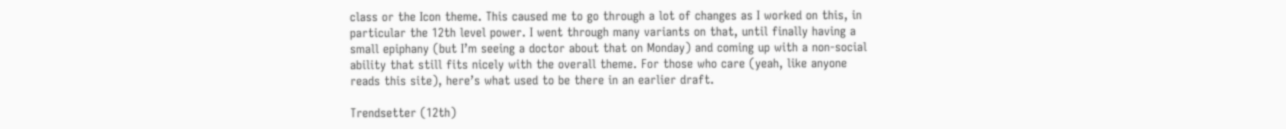class or the Icon theme. This caused me to go through a lot of changes as I worked on this, in particular the 12th level power. I went through many variants on that, until finally having a small epiphany (but I’m seeing a doctor about that on Monday) and coming up with a non-social ability that still fits nicely with the overall theme. For those who care (yeah, like anyone reads this site), here’s what used to be there in an earlier draft.

Trendsetter (12th)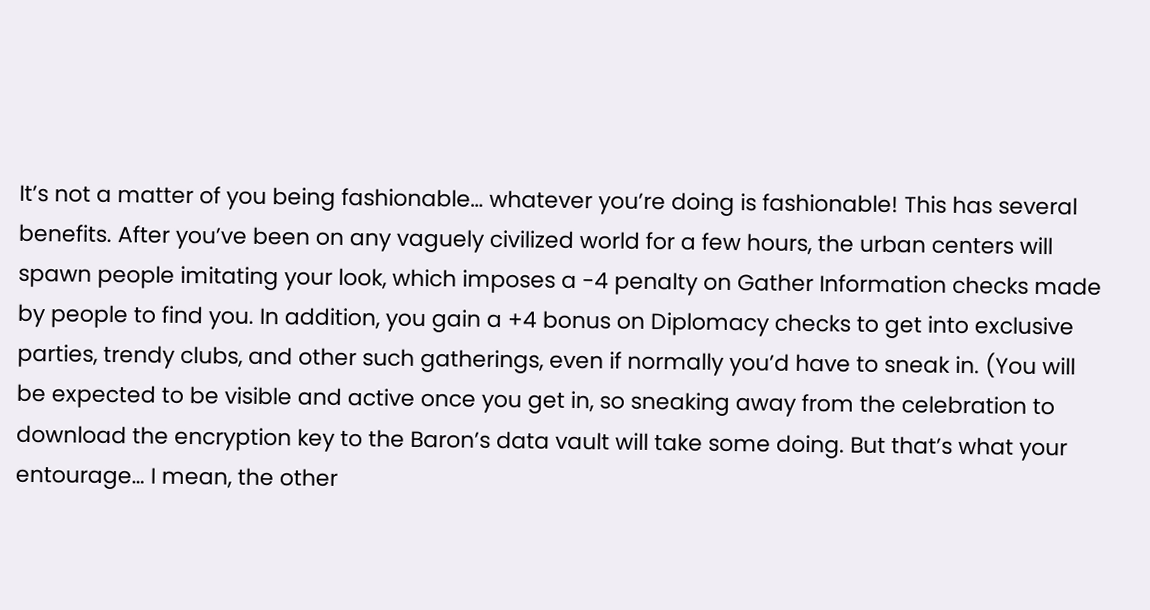It’s not a matter of you being fashionable… whatever you’re doing is fashionable! This has several benefits. After you’ve been on any vaguely civilized world for a few hours, the urban centers will spawn people imitating your look, which imposes a -4 penalty on Gather Information checks made by people to find you. In addition, you gain a +4 bonus on Diplomacy checks to get into exclusive parties, trendy clubs, and other such gatherings, even if normally you’d have to sneak in. (You will be expected to be visible and active once you get in, so sneaking away from the celebration to download the encryption key to the Baron’s data vault will take some doing. But that’s what your entourage… I mean, the other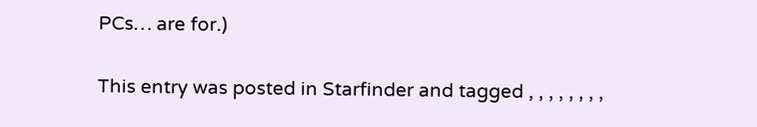PCs… are for.)

This entry was posted in Starfinder and tagged , , , , , , , ,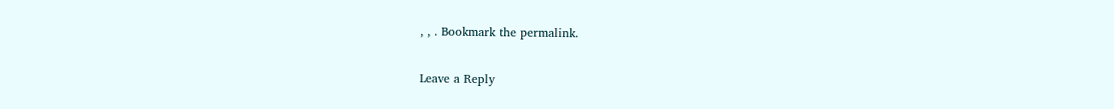, , . Bookmark the permalink.

Leave a Reply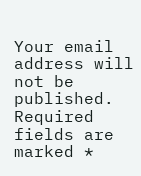Your email address will not be published. Required fields are marked *